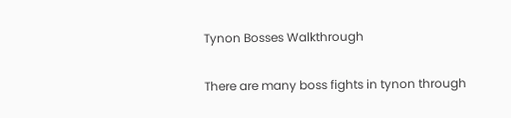Tynon Bosses Walkthrough

There are many boss fights in tynon through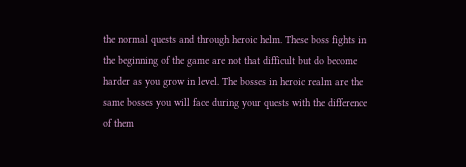the normal quests and through heroic helm. These boss fights in the beginning of the game are not that difficult but do become harder as you grow in level. The bosses in heroic realm are the same bosses you will face during your quests with the difference of them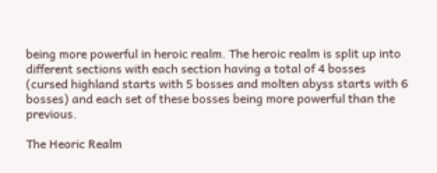being more powerful in heroic realm. The heroic realm is split up into different sections with each section having a total of 4 bosses (cursed highland starts with 5 bosses and molten abyss starts with 6 bosses) and each set of these bosses being more powerful than the previous.

The Heoric Realm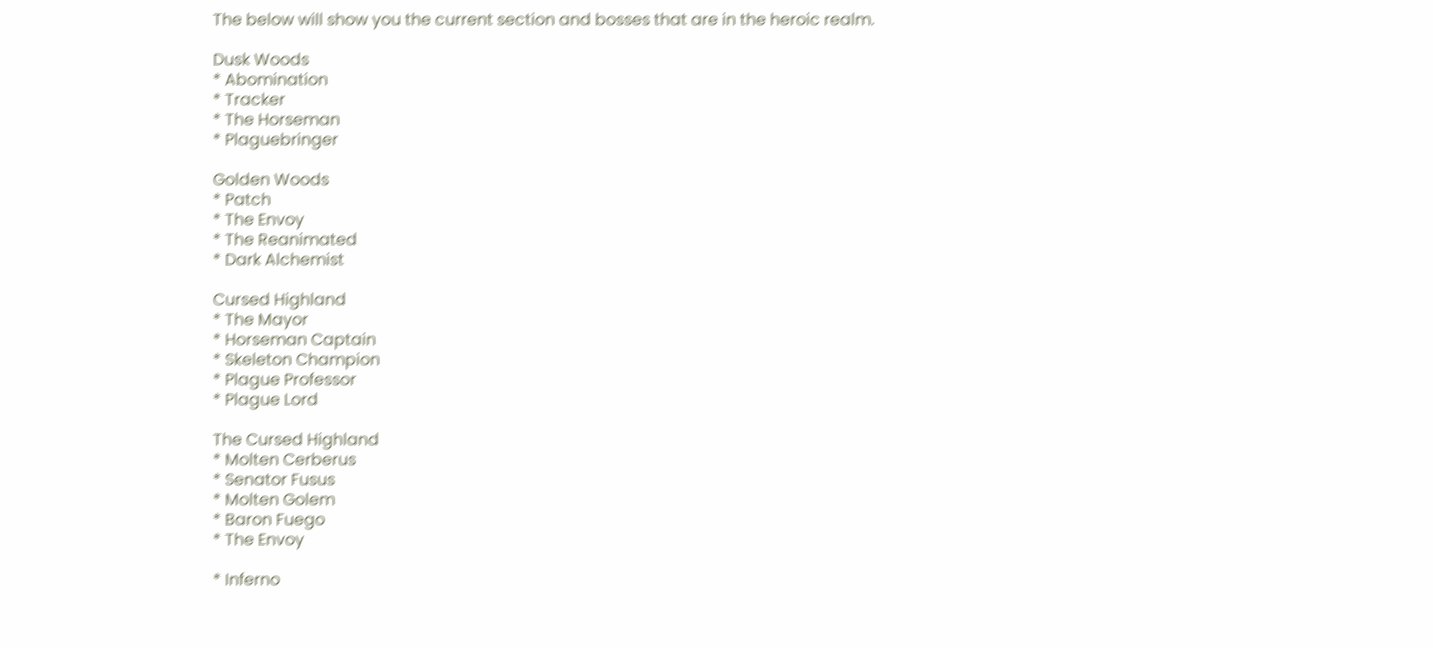The below will show you the current section and bosses that are in the heroic realm.

Dusk Woods
* Abomination
* Tracker
* The Horseman
* Plaguebringer

Golden Woods
* Patch
* The Envoy
* The Reanimated
* Dark Alchemist

Cursed Highland
* The Mayor
* Horseman Captain
* Skeleton Champion
* Plague Professor
* Plague Lord

The Cursed Highland
* Molten Cerberus
* Senator Fusus
* Molten Golem
* Baron Fuego
* The Envoy

* Inferno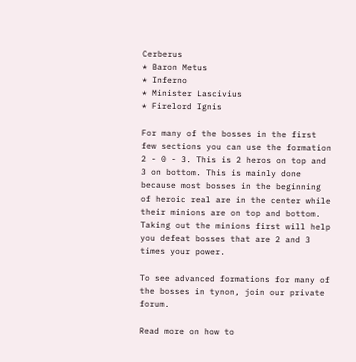Cerberus
* Baron Metus
* Inferno
* Minister Lascivius
* Firelord Ignis

For many of the bosses in the first few sections you can use the formation 2 - 0 - 3. This is 2 heros on top and 3 on bottom. This is mainly done because most bosses in the beginning of heroic real are in the center while their minions are on top and bottom. Taking out the minions first will help you defeat bosses that are 2 and 3 times your power.

To see advanced formations for many of the bosses in tynon, join our private forum.

Read more on how to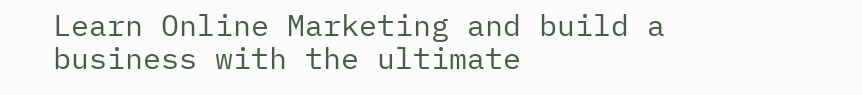Learn Online Marketing and build a business with the ultimate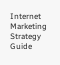Internet Marketing Strategy Guide